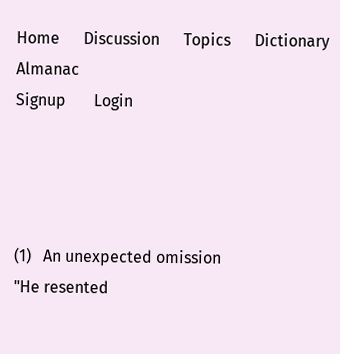Home      Discussion      Topics      Dictionary      Almanac
Signup       Login




(1)   An unexpected omission
"He resented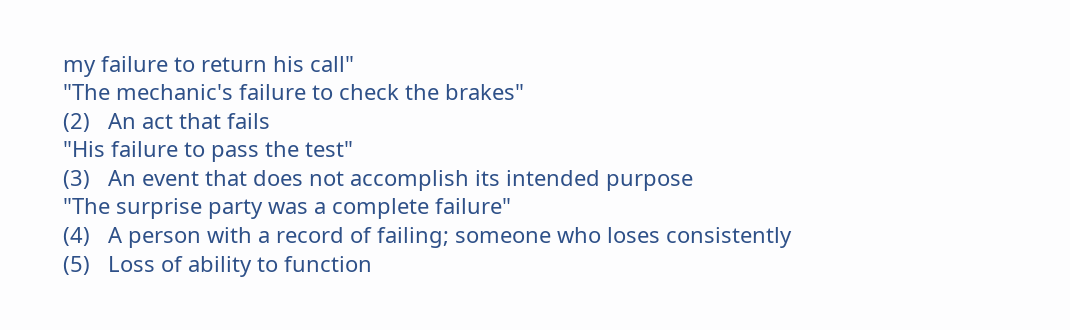my failure to return his call"
"The mechanic's failure to check the brakes"
(2)   An act that fails
"His failure to pass the test"
(3)   An event that does not accomplish its intended purpose
"The surprise party was a complete failure"
(4)   A person with a record of failing; someone who loses consistently
(5)   Loss of ability to function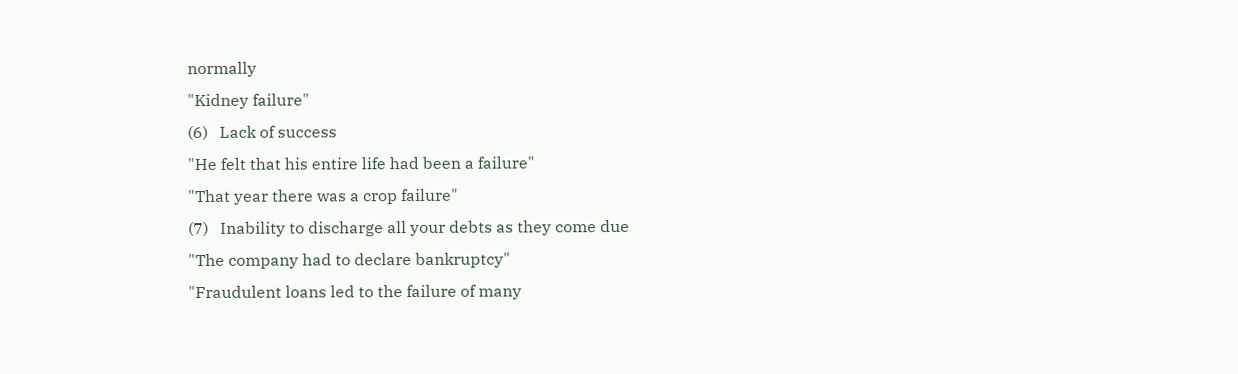normally
"Kidney failure"
(6)   Lack of success
"He felt that his entire life had been a failure"
"That year there was a crop failure"
(7)   Inability to discharge all your debts as they come due
"The company had to declare bankruptcy"
"Fraudulent loans led to the failure of many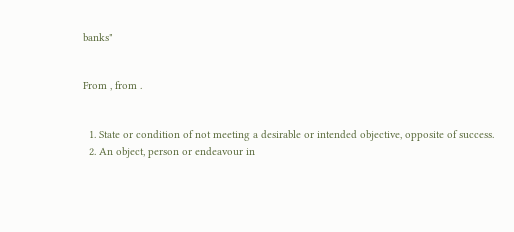banks"


From , from .


  1. State or condition of not meeting a desirable or intended objective, opposite of success.
  2. An object, person or endeavour in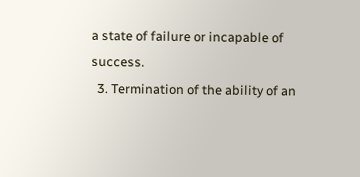a state of failure or incapable of success.
  3. Termination of the ability of an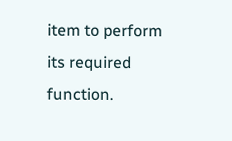item to perform its required function.